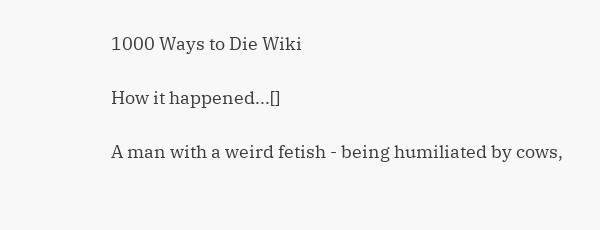1000 Ways to Die Wiki

How it happened...[]

A man with a weird fetish - being humiliated by cows,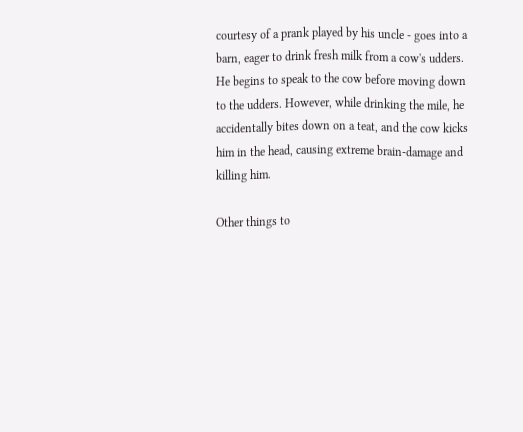courtesy of a prank played by his uncle - goes into a barn, eager to drink fresh milk from a cow's udders. He begins to speak to the cow before moving down to the udders. However, while drinking the mile, he accidentally bites down on a teat, and the cow kicks him in the head, causing extreme brain-damage and killing him.

Other things to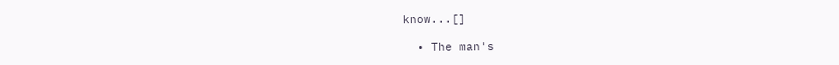know...[]

  • The man's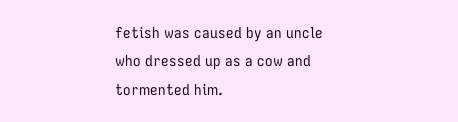fetish was caused by an uncle who dressed up as a cow and tormented him.